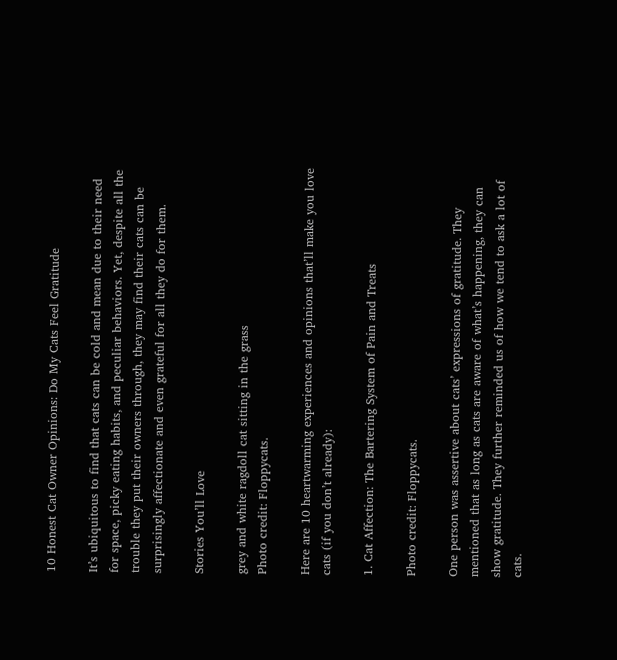10 Honest Cat Owner Opinions: Do My Cats Feel Gratitude

It’s ubiquitous to find that cats can be cold and mean due to their need for space, picky eating habits, and peculiar behaviors. Yet, despite all the trouble they put their owners through, they may find their cats can be surprisingly affectionate and even grateful for all they do for them.

Stories You’ll Love

grey and white ragdoll cat sitting in the grass
Photo credit: Floppycats.

Here are 10 heartwarming experiences and opinions that’ll make you love cats (if you don’t already):

1. Cat Affection: The Bartering System of Pain and Treats

Photo credit: Floppycats.

One person was assertive about cats’ expressions of gratitude. They mentioned that as long as cats are aware of what’s happening, they can show gratitude. They further reminded us of how we tend to ask a lot of cats.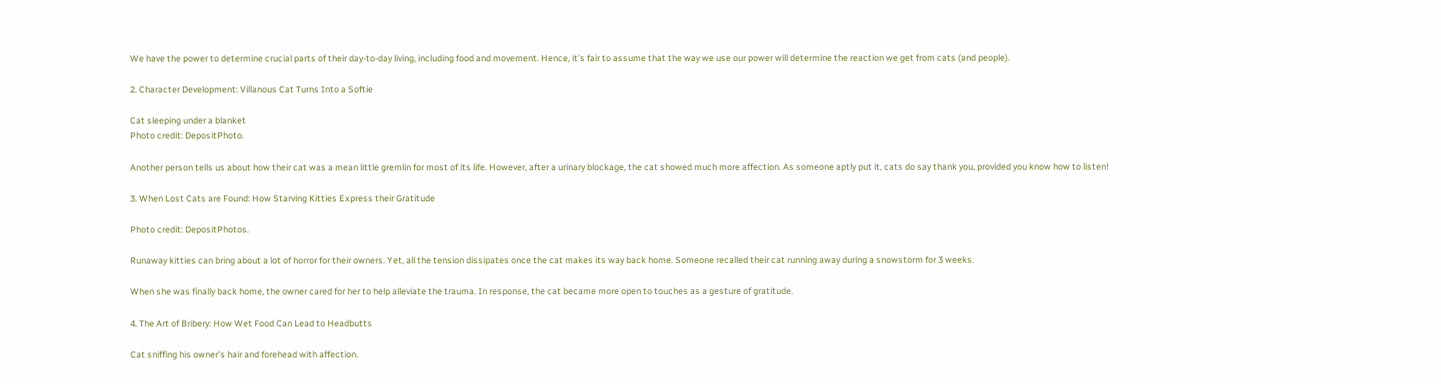We have the power to determine crucial parts of their day-to-day living, including food and movement. Hence, it’s fair to assume that the way we use our power will determine the reaction we get from cats (and people).

2. Character Development: Villanous Cat Turns Into a Softie

Cat sleeping under a blanket
Photo credit: DepositPhoto.

Another person tells us about how their cat was a mean little gremlin for most of its life. However, after a urinary blockage, the cat showed much more affection. As someone aptly put it, cats do say thank you, provided you know how to listen!

3. When Lost Cats are Found: How Starving Kitties Express their Gratitude

Photo credit: DepositPhotos.

Runaway kitties can bring about a lot of horror for their owners. Yet, all the tension dissipates once the cat makes its way back home. Someone recalled their cat running away during a snowstorm for 3 weeks.

When she was finally back home, the owner cared for her to help alleviate the trauma. In response, the cat became more open to touches as a gesture of gratitude.

4. The Art of Bribery: How Wet Food Can Lead to Headbutts

Cat sniffing his owner's hair and forehead with affection.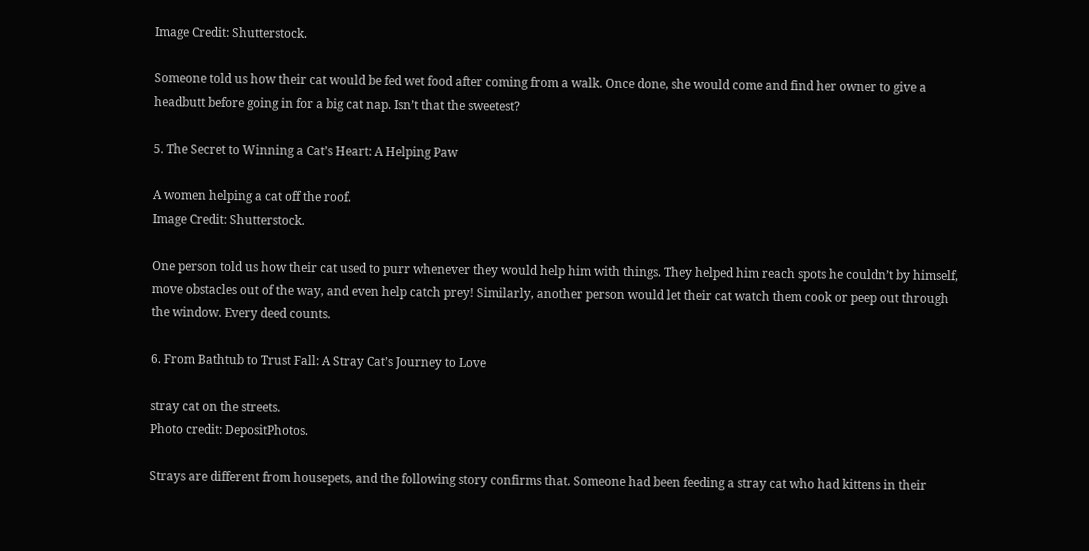Image Credit: Shutterstock.

Someone told us how their cat would be fed wet food after coming from a walk. Once done, she would come and find her owner to give a headbutt before going in for a big cat nap. Isn’t that the sweetest?

5. The Secret to Winning a Cat’s Heart: A Helping Paw

A women helping a cat off the roof.
Image Credit: Shutterstock.

One person told us how their cat used to purr whenever they would help him with things. They helped him reach spots he couldn’t by himself, move obstacles out of the way, and even help catch prey! Similarly, another person would let their cat watch them cook or peep out through the window. Every deed counts.

6. From Bathtub to Trust Fall: A Stray Cat’s Journey to Love

stray cat on the streets.
Photo credit: DepositPhotos.

Strays are different from housepets, and the following story confirms that. Someone had been feeding a stray cat who had kittens in their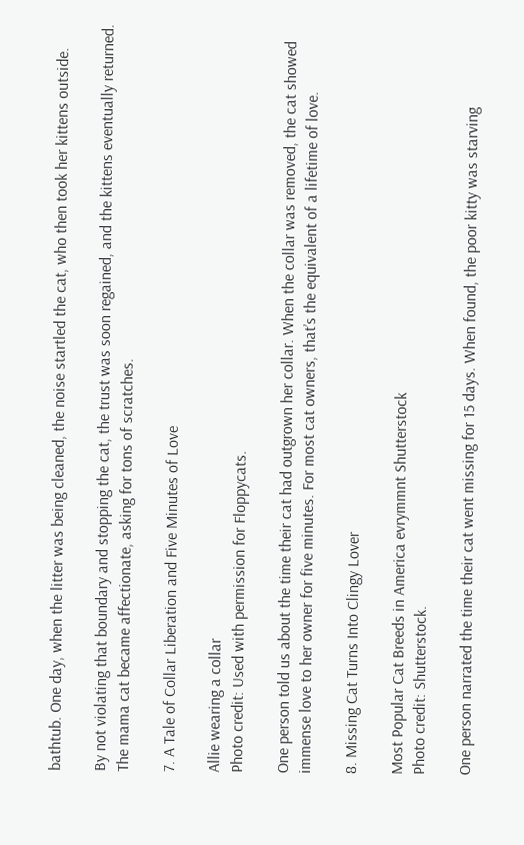bathtub. One day, when the litter was being cleaned, the noise startled the cat, who then took her kittens outside.

By not violating that boundary and stopping the cat, the trust was soon regained, and the kittens eventually returned. The mama cat became affectionate, asking for tons of scratches.

7. A Tale of Collar Liberation and Five Minutes of Love

Allie wearing a collar
Photo credit: Used with permission for Floppycats.

One person told us about the time their cat had outgrown her collar. When the collar was removed, the cat showed immense love to her owner for five minutes. For most cat owners, that’s the equivalent of a lifetime of love.

8. Missing Cat Turns Into Clingy Lover

Most Popular Cat Breeds in America evrymmnt Shutterstock
Photo credit: Shutterstock.

One person narrated the time their cat went missing for 15 days. When found, the poor kitty was starving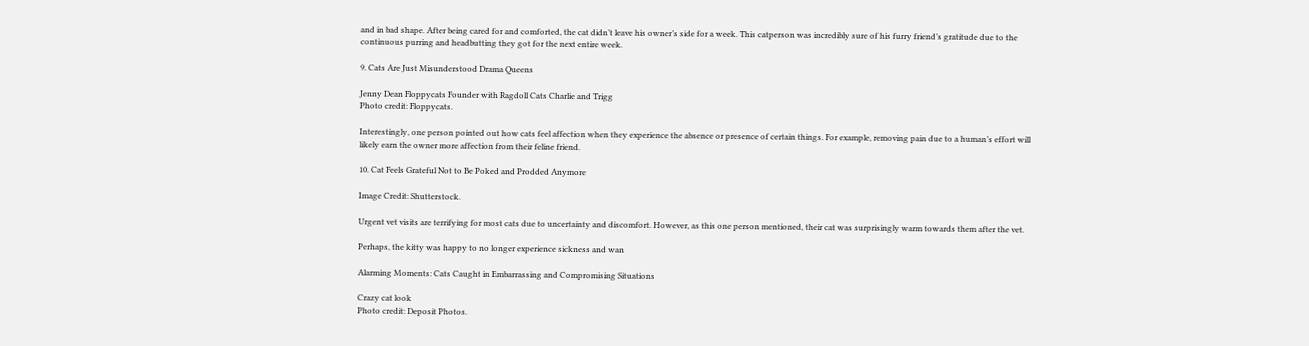and in bad shape. After being cared for and comforted, the cat didn’t leave his owner’s side for a week. This catperson was incredibly sure of his furry friend’s gratitude due to the continuous purring and headbutting they got for the next entire week.

9. Cats Are Just Misunderstood Drama Queens

Jenny Dean Floppycats Founder with Ragdoll Cats Charlie and Trigg
Photo credit: Floppycats.

Interestingly, one person pointed out how cats feel affection when they experience the absence or presence of certain things. For example, removing pain due to a human’s effort will likely earn the owner more affection from their feline friend.

10. Cat Feels Grateful Not to Be Poked and Prodded Anymore

Image Credit: Shutterstock.

Urgent vet visits are terrifying for most cats due to uncertainty and discomfort. However, as this one person mentioned, their cat was surprisingly warm towards them after the vet.

Perhaps, the kitty was happy to no longer experience sickness and wan

Alarming Moments: Cats Caught in Embarrassing and Compromising Situations

Crazy cat look
Photo credit: Deposit Photos.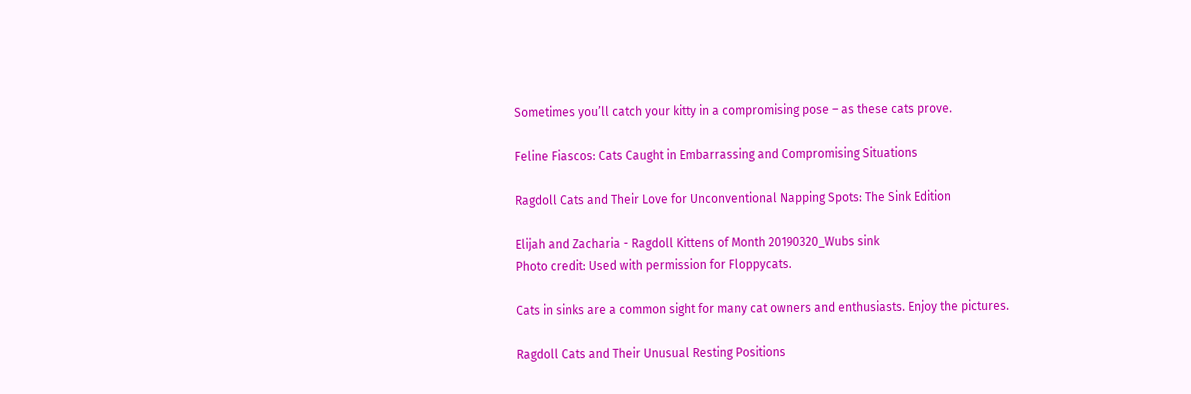Sometimes you’ll catch your kitty in a compromising pose – as these cats prove.

Feline Fiascos: Cats Caught in Embarrassing and Compromising Situations

Ragdoll Cats and Their Love for Unconventional Napping Spots: The Sink Edition

Elijah and Zacharia - Ragdoll Kittens of Month 20190320_Wubs sink
Photo credit: Used with permission for Floppycats.

Cats in sinks are a common sight for many cat owners and enthusiasts. Enjoy the pictures.

Ragdoll Cats and Their Unusual Resting Positions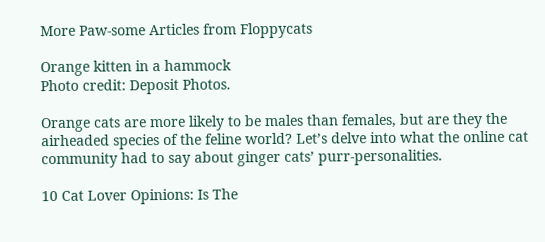More Paw-some Articles from Floppycats

Orange kitten in a hammock
Photo credit: Deposit Photos.

Orange cats are more likely to be males than females, but are they the airheaded species of the feline world? Let’s delve into what the online cat community had to say about ginger cats’ purr-personalities.

10 Cat Lover Opinions: Is The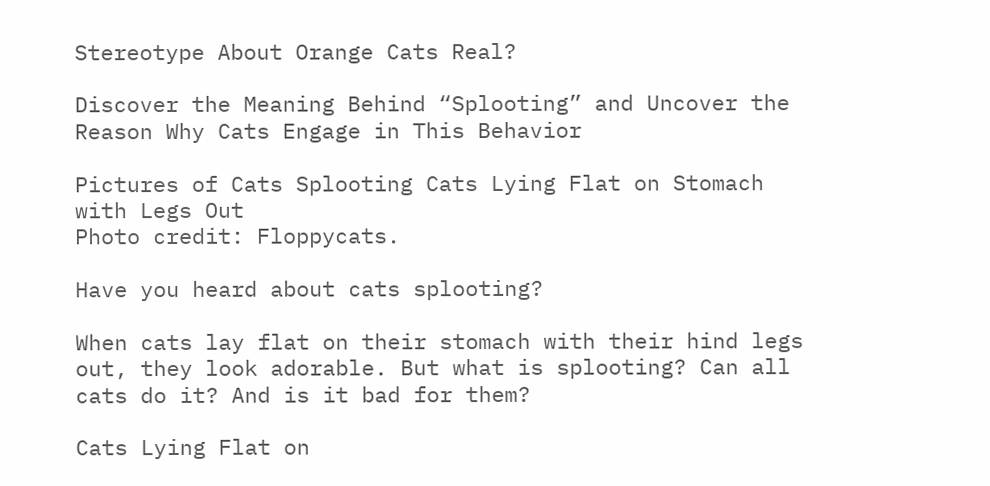Stereotype About Orange Cats Real?

Discover the Meaning Behind “Splooting” and Uncover the Reason Why Cats Engage in This Behavior

Pictures of Cats Splooting Cats Lying Flat on Stomach with Legs Out
Photo credit: Floppycats.

Have you heard about cats splooting?

When cats lay flat on their stomach with their hind legs out, they look adorable. But what is splooting? Can all cats do it? And is it bad for them?

Cats Lying Flat on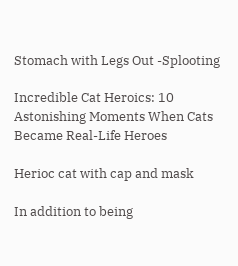Stomach with Legs Out -Splooting

Incredible Cat Heroics: 10 Astonishing Moments When Cats Became Real-Life Heroes

Herioc cat with cap and mask

In addition to being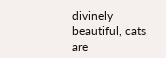divinely beautiful, cats are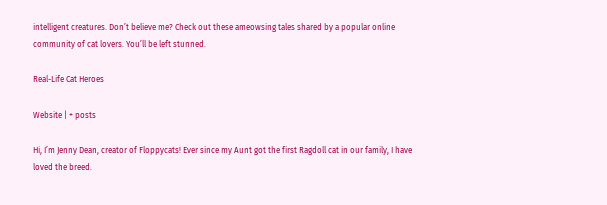intelligent creatures. Don’t believe me? Check out these ameowsing tales shared by a popular online community of cat lovers. You’ll be left stunned.

Real-Life Cat Heroes

Website | + posts

Hi, I’m Jenny Dean, creator of Floppycats! Ever since my Aunt got the first Ragdoll cat in our family, I have loved the breed.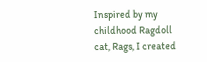Inspired by my childhood Ragdoll cat, Rags, I created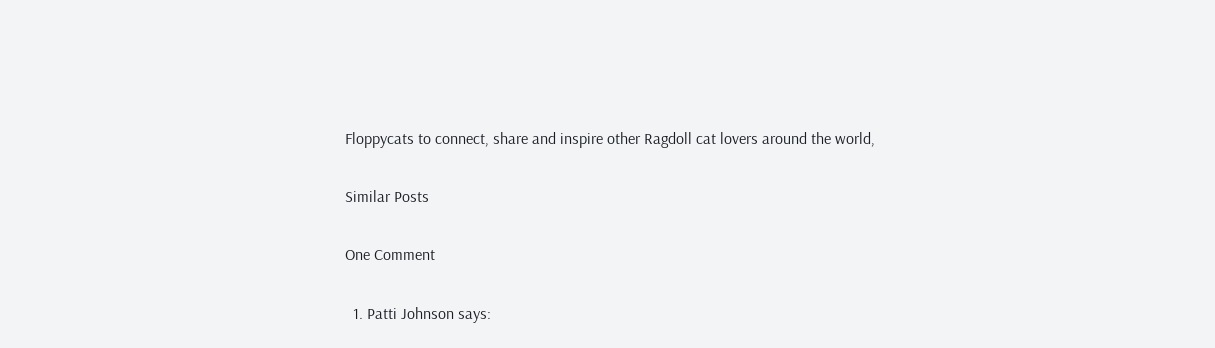Floppycats to connect, share and inspire other Ragdoll cat lovers around the world,

Similar Posts

One Comment

  1. Patti Johnson says: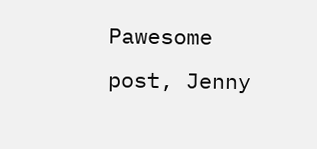Pawesome post, Jenny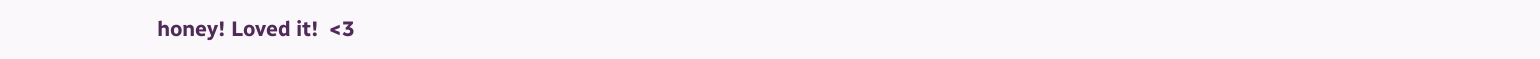honey! Loved it!  <3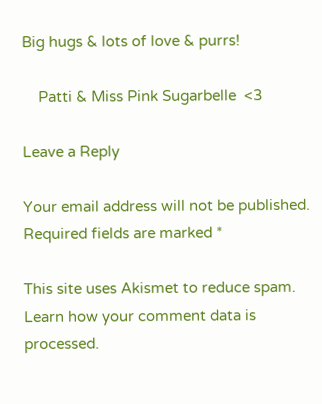Big hugs & lots of love & purrs!

    Patti & Miss Pink Sugarbelle  <3

Leave a Reply

Your email address will not be published. Required fields are marked *

This site uses Akismet to reduce spam. Learn how your comment data is processed.